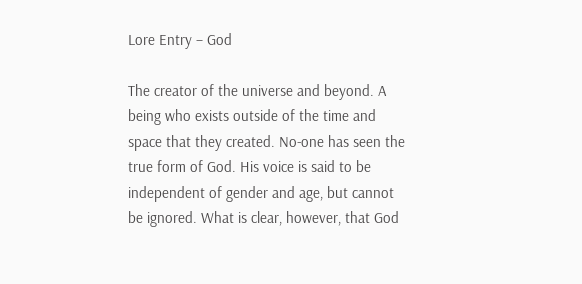Lore Entry – God

The creator of the universe and beyond. A being who exists outside of the time and space that they created. No-one has seen the true form of God. His voice is said to be independent of gender and age, but cannot be ignored. What is clear, however, that God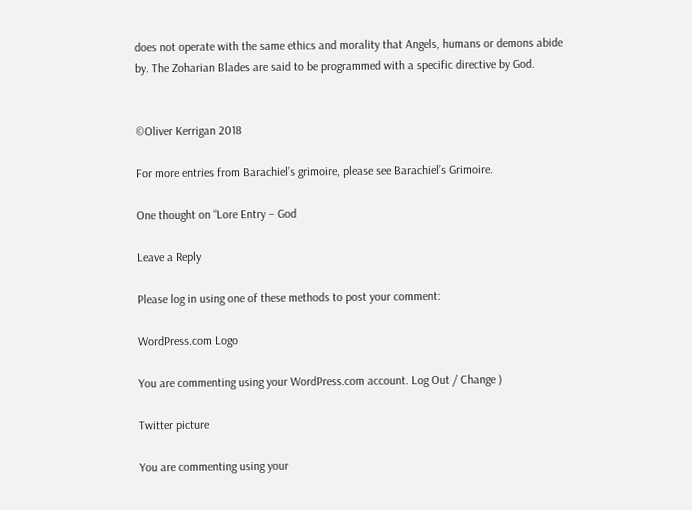does not operate with the same ethics and morality that Angels, humans or demons abide by. The Zoharian Blades are said to be programmed with a specific directive by God.


©Oliver Kerrigan 2018

For more entries from Barachiel’s grimoire, please see Barachiel’s Grimoire.

One thought on “Lore Entry – God

Leave a Reply

Please log in using one of these methods to post your comment:

WordPress.com Logo

You are commenting using your WordPress.com account. Log Out / Change )

Twitter picture

You are commenting using your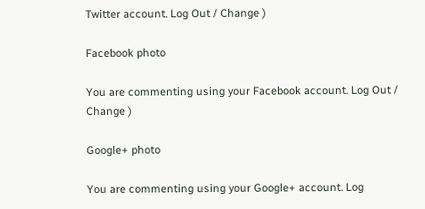Twitter account. Log Out / Change )

Facebook photo

You are commenting using your Facebook account. Log Out / Change )

Google+ photo

You are commenting using your Google+ account. Log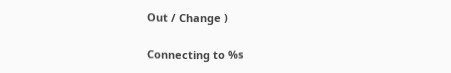Out / Change )

Connecting to %s